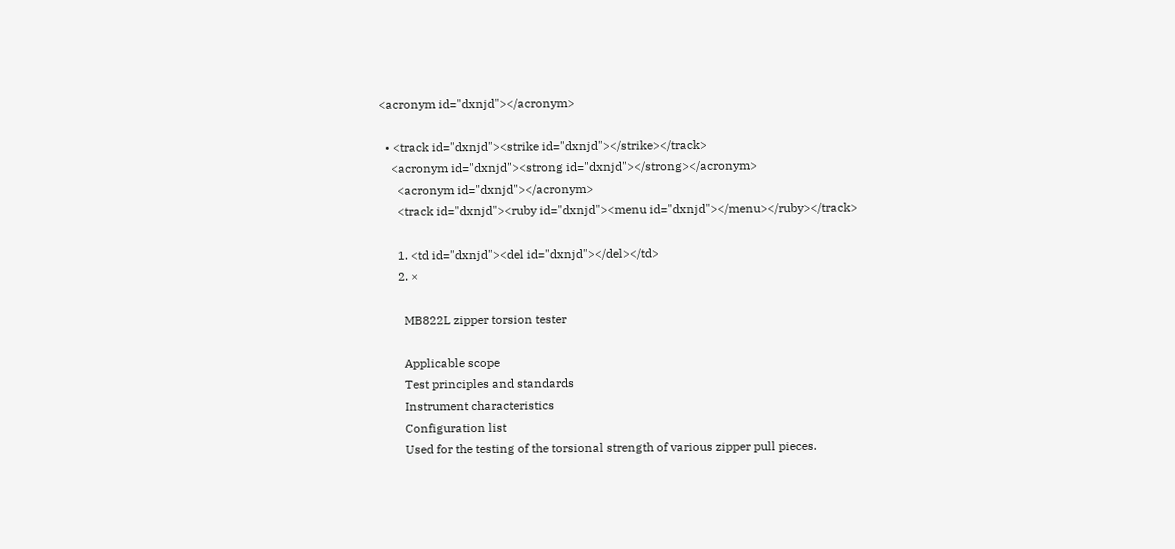<acronym id="dxnjd"></acronym>

  • <track id="dxnjd"><strike id="dxnjd"></strike></track>
    <acronym id="dxnjd"><strong id="dxnjd"></strong></acronym>
      <acronym id="dxnjd"></acronym>
      <track id="dxnjd"><ruby id="dxnjd"><menu id="dxnjd"></menu></ruby></track>

      1. <td id="dxnjd"><del id="dxnjd"></del></td>
      2. ×

        MB822L zipper torsion tester

        Applicable scope
        Test principles and standards
        Instrument characteristics
        Configuration list
        Used for the testing of the torsional strength of various zipper pull pieces.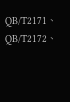QB/T2171、QB/T2172、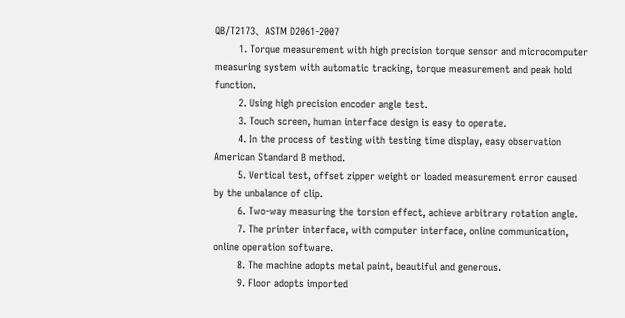QB/T2173、ASTM D2061-2007
        1. Torque measurement with high precision torque sensor and microcomputer measuring system with automatic tracking, torque measurement and peak hold function.
        2. Using high precision encoder angle test.
        3. Touch screen, human interface design is easy to operate.
        4. In the process of testing with testing time display, easy observation American Standard B method.
        5. Vertical test, offset zipper weight or loaded measurement error caused by the unbalance of clip.
        6. Two-way measuring the torsion effect, achieve arbitrary rotation angle.
        7. The printer interface, with computer interface, online communication, online operation software.
        8. The machine adopts metal paint, beautiful and generous.
        9. Floor adopts imported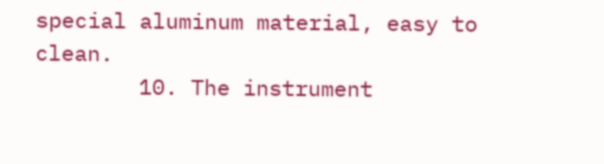special aluminum material, easy to clean.
        10. The instrument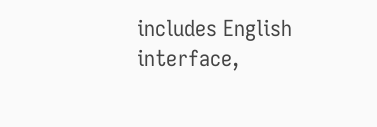includes English interface,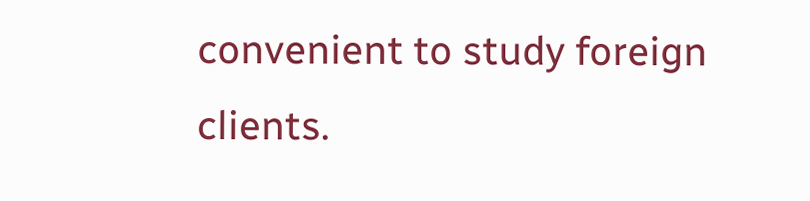convenient to study foreign clients.